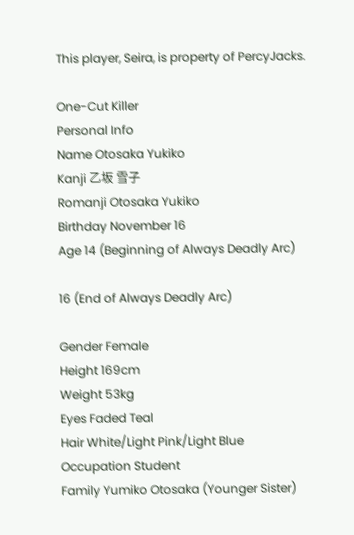This player, Seira, is property of PercyJacks.

One-Cut Killer
Personal Info
Name Otosaka Yukiko
Kanji 乙坂 雪子
Romanji Otosaka Yukiko
Birthday November 16
Age 14 (Beginning of Always Deadly Arc)

16 (End of Always Deadly Arc)

Gender Female
Height 169cm
Weight 53kg
Eyes Faded Teal
Hair White/Light Pink/Light Blue
Occupation Student
Family Yumiko Otosaka (Younger Sister)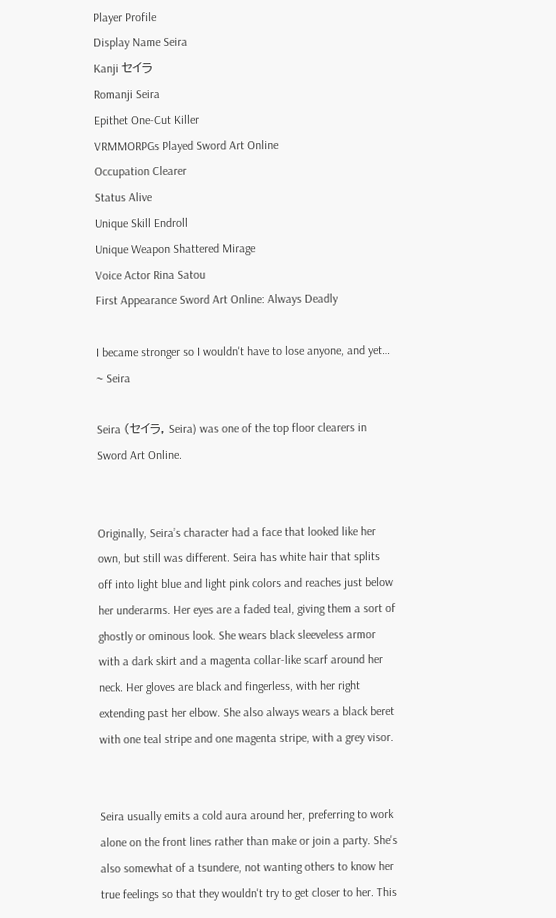Player Profile
Display Name Seira
Kanji セイラ
Romanji Seira
Epithet One-Cut Killer
VRMMORPGs Played Sword Art Online
Occupation Clearer
Status Alive
Unique Skill Endroll
Unique Weapon Shattered Mirage
Voice Actor Rina Satou
First Appearance Sword Art Online: Always Deadly

I became stronger so I wouldn't have to lose anyone, and yet…
~ Seira

Seira (セイラ, Seira) was one of the top floor clearers in Sword Art Online.


Originally, Seira’s character had a face that looked like her own, but still was different. Seira has white hair that splits off into light blue and light pink colors and reaches just below her underarms. Her eyes are a faded teal, giving them a sort of ghostly or ominous look. She wears black sleeveless armor with a dark skirt and a magenta collar-like scarf around her neck. Her gloves are black and fingerless, with her right extending past her elbow. She also always wears a black beret with one teal stripe and one magenta stripe, with a grey visor.


Seira usually emits a cold aura around her, preferring to work alone on the front lines rather than make or join a party. She's also somewhat of a tsundere, not wanting others to know her true feelings so that they wouldn't try to get closer to her. This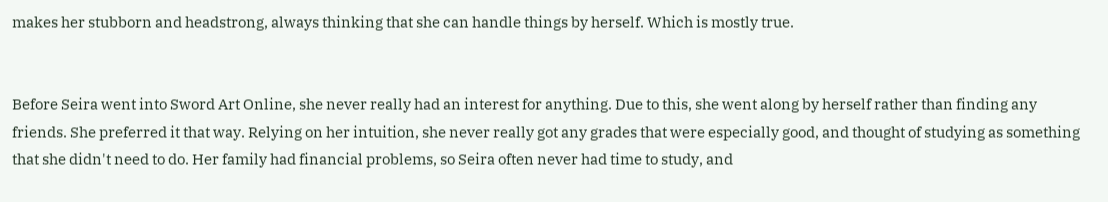makes her stubborn and headstrong, always thinking that she can handle things by herself. Which is mostly true.


Before Seira went into Sword Art Online, she never really had an interest for anything. Due to this, she went along by herself rather than finding any friends. She preferred it that way. Relying on her intuition, she never really got any grades that were especially good, and thought of studying as something that she didn't need to do. Her family had financial problems, so Seira often never had time to study, and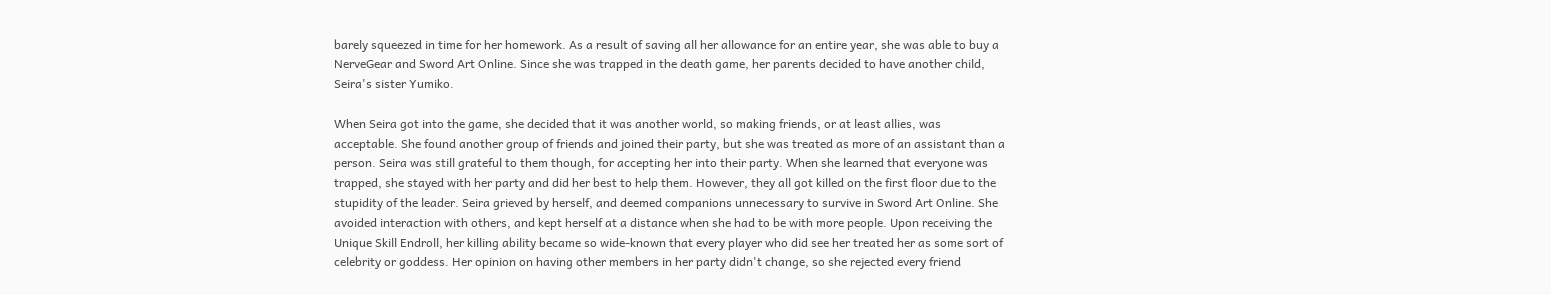barely squeezed in time for her homework. As a result of saving all her allowance for an entire year, she was able to buy a NerveGear and Sword Art Online. Since she was trapped in the death game, her parents decided to have another child, Seira's sister Yumiko.

When Seira got into the game, she decided that it was another world, so making friends, or at least allies, was acceptable. She found another group of friends and joined their party, but she was treated as more of an assistant than a person. Seira was still grateful to them though, for accepting her into their party. When she learned that everyone was trapped, she stayed with her party and did her best to help them. However, they all got killed on the first floor due to the stupidity of the leader. Seira grieved by herself, and deemed companions unnecessary to survive in Sword Art Online. She avoided interaction with others, and kept herself at a distance when she had to be with more people. Upon receiving the Unique Skill Endroll, her killing ability became so wide-known that every player who did see her treated her as some sort of celebrity or goddess. Her opinion on having other members in her party didn't change, so she rejected every friend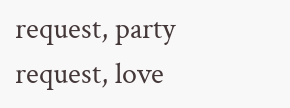request, party request, love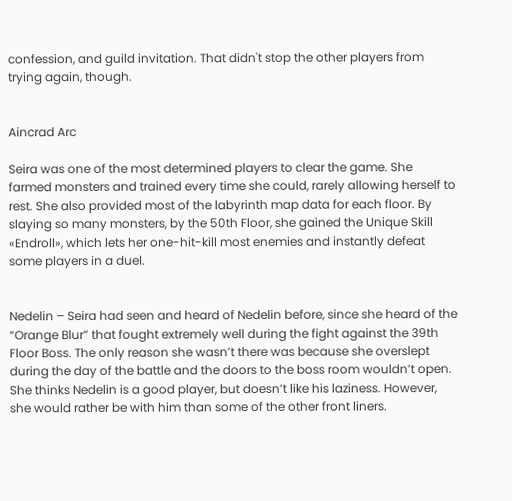confession, and guild invitation. That didn't stop the other players from trying again, though.


Aincrad Arc

Seira was one of the most determined players to clear the game. She farmed monsters and trained every time she could, rarely allowing herself to rest. She also provided most of the labyrinth map data for each floor. By slaying so many monsters, by the 50th Floor, she gained the Unique Skill «Endroll», which lets her one-hit-kill most enemies and instantly defeat some players in a duel.


Nedelin – Seira had seen and heard of Nedelin before, since she heard of the “Orange Blur” that fought extremely well during the fight against the 39th Floor Boss. The only reason she wasn’t there was because she overslept during the day of the battle and the doors to the boss room wouldn’t open. She thinks Nedelin is a good player, but doesn’t like his laziness. However, she would rather be with him than some of the other front liners.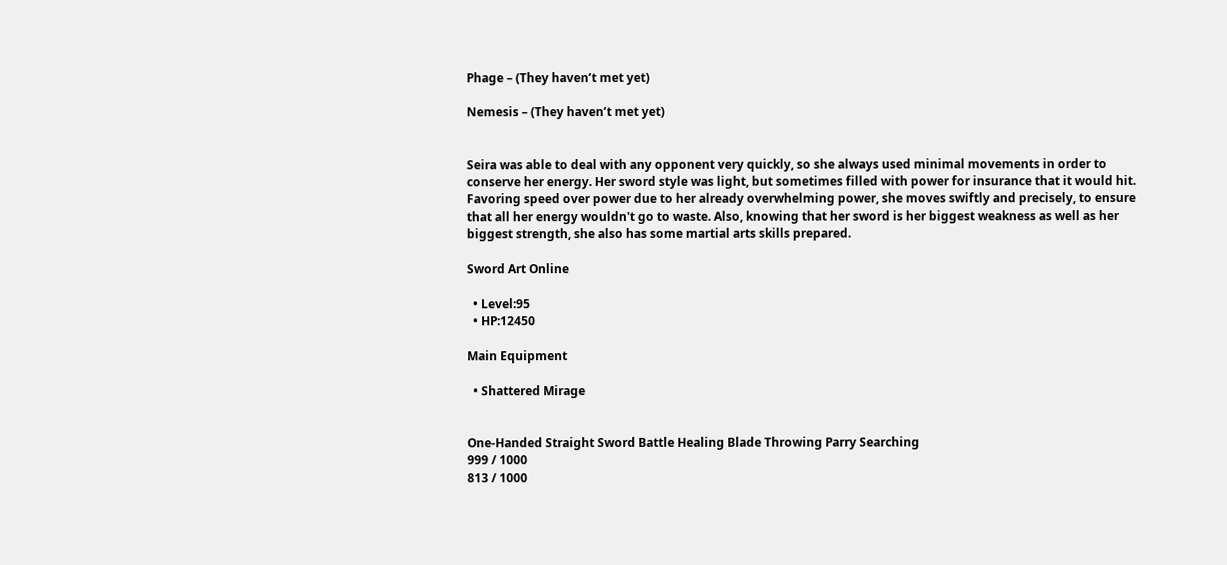Phage – (They haven’t met yet)

Nemesis – (They haven’t met yet)


Seira was able to deal with any opponent very quickly, so she always used minimal movements in order to conserve her energy. Her sword style was light, but sometimes filled with power for insurance that it would hit. Favoring speed over power due to her already overwhelming power, she moves swiftly and precisely, to ensure that all her energy wouldn't go to waste. Also, knowing that her sword is her biggest weakness as well as her biggest strength, she also has some martial arts skills prepared.

Sword Art Online

  • Level:95
  • HP:12450

Main Equipment

  • Shattered Mirage


One-Handed Straight Sword Battle Healing Blade Throwing Parry Searching
999 / 1000
813 / 1000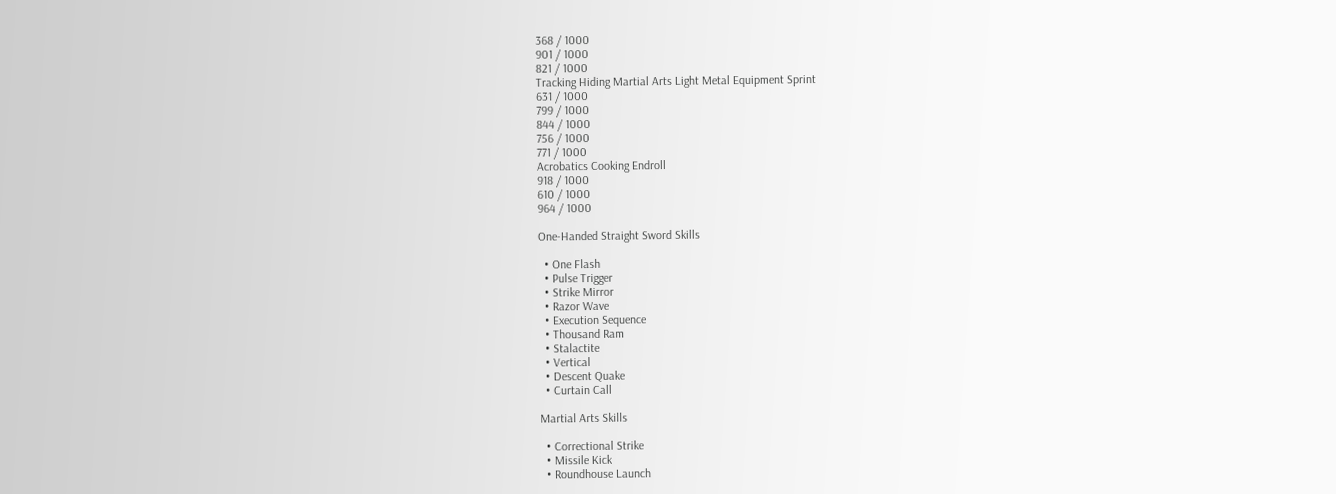368 / 1000
901 / 1000
821 / 1000
Tracking Hiding Martial Arts Light Metal Equipment Sprint
631 / 1000
799 / 1000
844 / 1000
756 / 1000
771 / 1000
Acrobatics Cooking Endroll
918 / 1000
610 / 1000
964 / 1000

One-Handed Straight Sword Skills

  • One Flash
  • Pulse Trigger
  • Strike Mirror
  • Razor Wave
  • Execution Sequence
  • Thousand Ram
  • Stalactite
  • Vertical
  • Descent Quake
  • Curtain Call

Martial Arts Skills

  • Correctional Strike
  • Missile Kick
  • Roundhouse Launch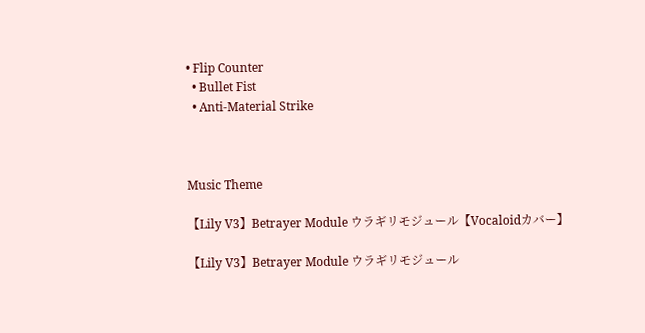• Flip Counter
  • Bullet Fist
  • Anti-Material Strike



Music Theme

【Lily V3】Betrayer Module ウラギリモジュール【Vocaloidカバー】

【Lily V3】Betrayer Module ウラギリモジュール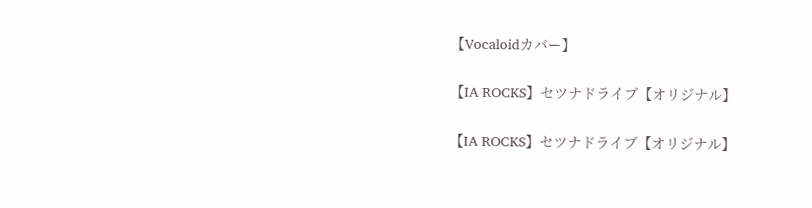【Vocaloidカバー】

【IA ROCKS】セツナドライブ【オリジナル】

【IA ROCKS】セツナドライブ【オリジナル】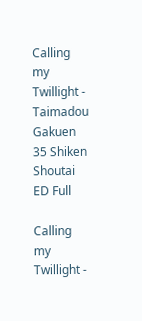Calling my Twillight - Taimadou Gakuen 35 Shiken Shoutai ED Full

Calling my Twillight -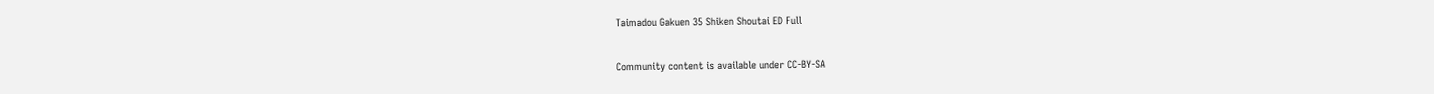Taimadou Gakuen 35 Shiken Shoutai ED Full

Community content is available under CC-BY-SA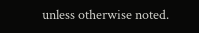unless otherwise noted.